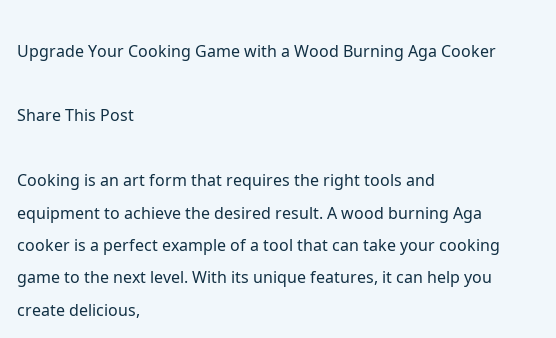Upgrade Your Cooking Game with a Wood Burning Aga Cooker

Share This Post

Cooking is an art form that requires the right tools and equipment to achieve the desired result. A wood burning Aga cooker is a perfect example of a tool that can take your cooking game to the next level. With its unique features, it can help you create delicious,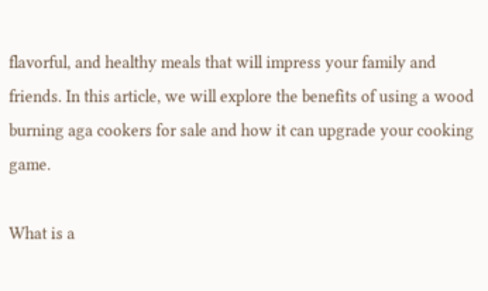flavorful, and healthy meals that will impress your family and friends. In this article, we will explore the benefits of using a wood burning aga cookers for sale and how it can upgrade your cooking game.

What is a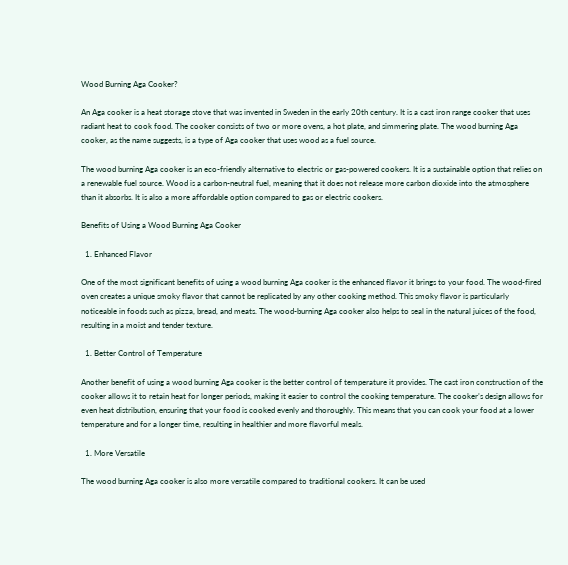Wood Burning Aga Cooker?

An Aga cooker is a heat storage stove that was invented in Sweden in the early 20th century. It is a cast iron range cooker that uses radiant heat to cook food. The cooker consists of two or more ovens, a hot plate, and simmering plate. The wood burning Aga cooker, as the name suggests, is a type of Aga cooker that uses wood as a fuel source.

The wood burning Aga cooker is an eco-friendly alternative to electric or gas-powered cookers. It is a sustainable option that relies on a renewable fuel source. Wood is a carbon-neutral fuel, meaning that it does not release more carbon dioxide into the atmosphere than it absorbs. It is also a more affordable option compared to gas or electric cookers.

Benefits of Using a Wood Burning Aga Cooker

  1. Enhanced Flavor

One of the most significant benefits of using a wood burning Aga cooker is the enhanced flavor it brings to your food. The wood-fired oven creates a unique smoky flavor that cannot be replicated by any other cooking method. This smoky flavor is particularly noticeable in foods such as pizza, bread, and meats. The wood-burning Aga cooker also helps to seal in the natural juices of the food, resulting in a moist and tender texture.

  1. Better Control of Temperature

Another benefit of using a wood burning Aga cooker is the better control of temperature it provides. The cast iron construction of the cooker allows it to retain heat for longer periods, making it easier to control the cooking temperature. The cooker’s design allows for even heat distribution, ensuring that your food is cooked evenly and thoroughly. This means that you can cook your food at a lower temperature and for a longer time, resulting in healthier and more flavorful meals.

  1. More Versatile

The wood burning Aga cooker is also more versatile compared to traditional cookers. It can be used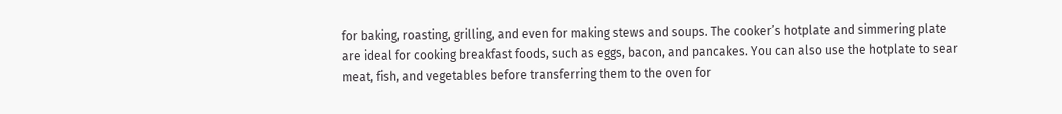for baking, roasting, grilling, and even for making stews and soups. The cooker’s hotplate and simmering plate are ideal for cooking breakfast foods, such as eggs, bacon, and pancakes. You can also use the hotplate to sear meat, fish, and vegetables before transferring them to the oven for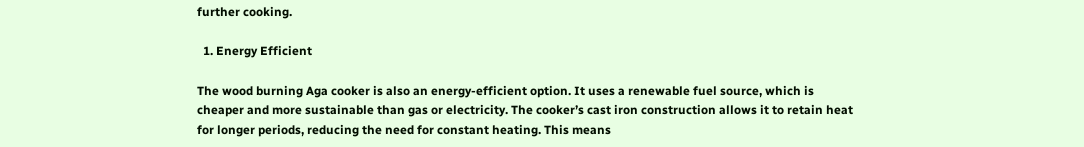further cooking.

  1. Energy Efficient

The wood burning Aga cooker is also an energy-efficient option. It uses a renewable fuel source, which is cheaper and more sustainable than gas or electricity. The cooker’s cast iron construction allows it to retain heat for longer periods, reducing the need for constant heating. This means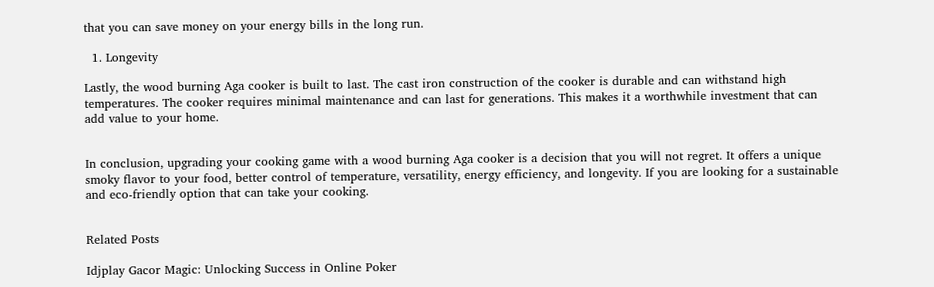that you can save money on your energy bills in the long run.

  1. Longevity

Lastly, the wood burning Aga cooker is built to last. The cast iron construction of the cooker is durable and can withstand high temperatures. The cooker requires minimal maintenance and can last for generations. This makes it a worthwhile investment that can add value to your home.


In conclusion, upgrading your cooking game with a wood burning Aga cooker is a decision that you will not regret. It offers a unique smoky flavor to your food, better control of temperature, versatility, energy efficiency, and longevity. If you are looking for a sustainable and eco-friendly option that can take your cooking.


Related Posts

Idjplay Gacor Magic: Unlocking Success in Online Poker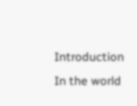Introduction In the world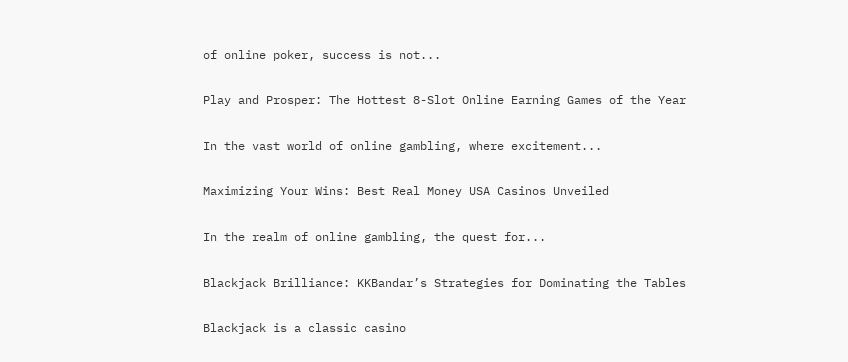of online poker, success is not...

Play and Prosper: The Hottest 8-Slot Online Earning Games of the Year

In the vast world of online gambling, where excitement...

Maximizing Your Wins: Best Real Money USA Casinos Unveiled

In the realm of online gambling, the quest for...

Blackjack Brilliance: KKBandar’s Strategies for Dominating the Tables

Blackjack is a classic casino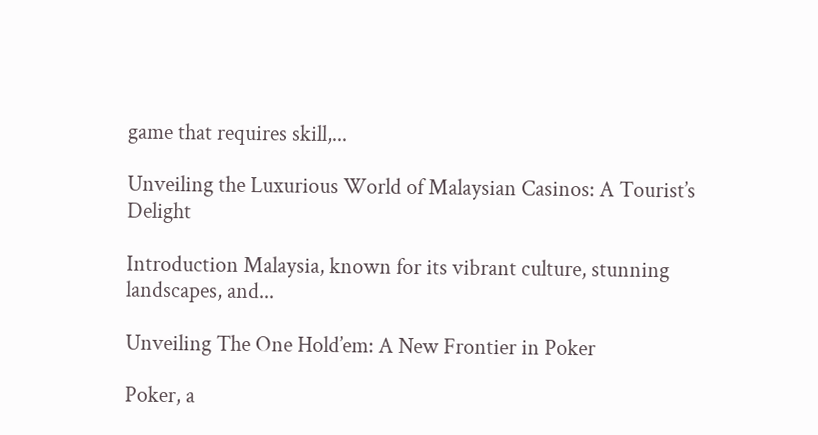game that requires skill,...

Unveiling the Luxurious World of Malaysian Casinos: A Tourist’s Delight

Introduction Malaysia, known for its vibrant culture, stunning landscapes, and...

Unveiling The One Hold’em: A New Frontier in Poker

Poker, a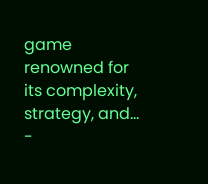game renowned for its complexity, strategy, and...
-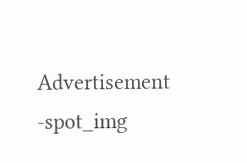Advertisement -spot_img